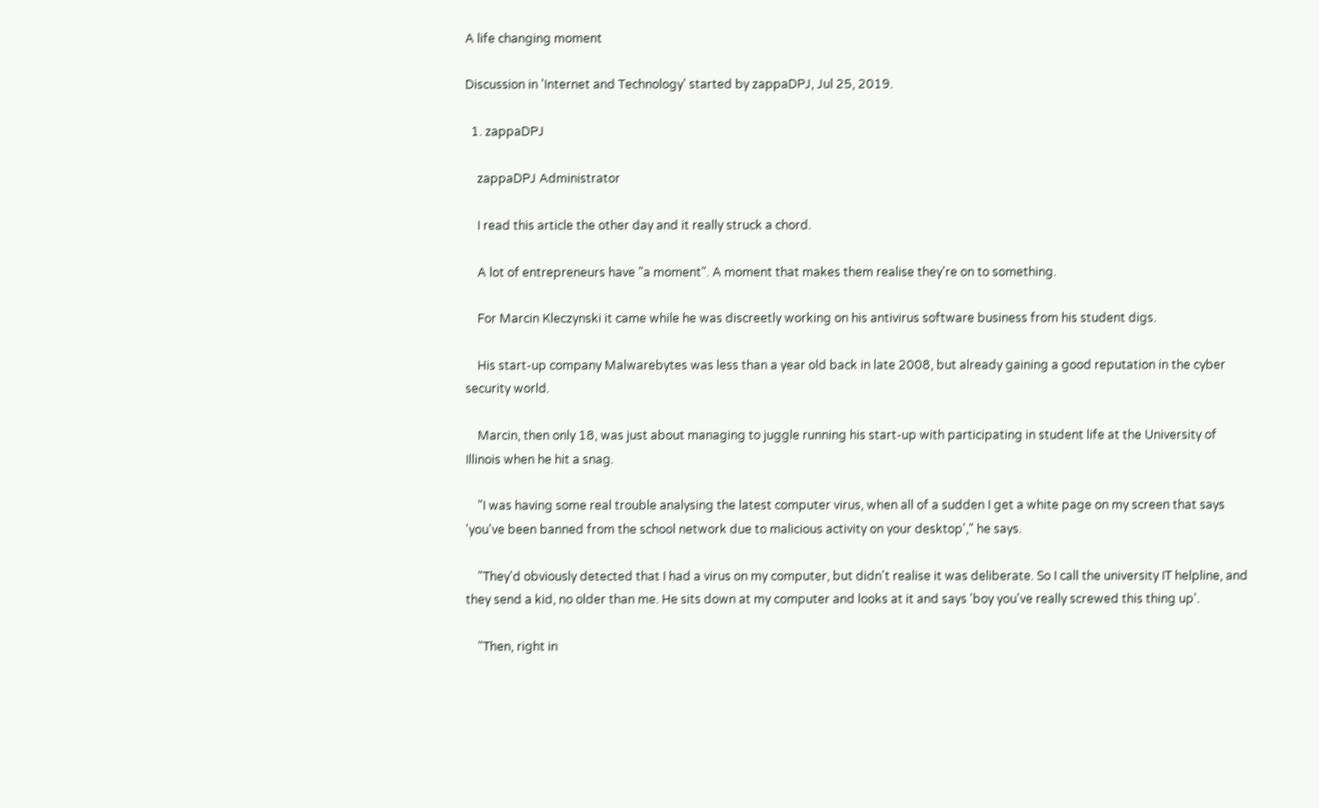A life changing moment

Discussion in 'Internet and Technology' started by zappaDPJ, Jul 25, 2019.

  1. zappaDPJ

    zappaDPJ Administrator

    I read this article the other day and it really struck a chord.

    A lot of entrepreneurs have "a moment". A moment that makes them realise they're on to something.

    For Marcin Kleczynski it came while he was discreetly working on his antivirus software business from his student digs.

    His start-up company Malwarebytes was less than a year old back in late 2008, but already gaining a good reputation in the cyber security world.

    Marcin, then only 18, was just about managing to juggle running his start-up with participating in student life at the University of Illinois when he hit a snag.

    "I was having some real trouble analysing the latest computer virus, when all of a sudden I get a white page on my screen that says 'you've been banned from the school network due to malicious activity on your desktop'," he says.

    "They'd obviously detected that I had a virus on my computer, but didn't realise it was deliberate. So I call the university IT helpline, and they send a kid, no older than me. He sits down at my computer and looks at it and says 'boy you've really screwed this thing up'.

    "Then, right in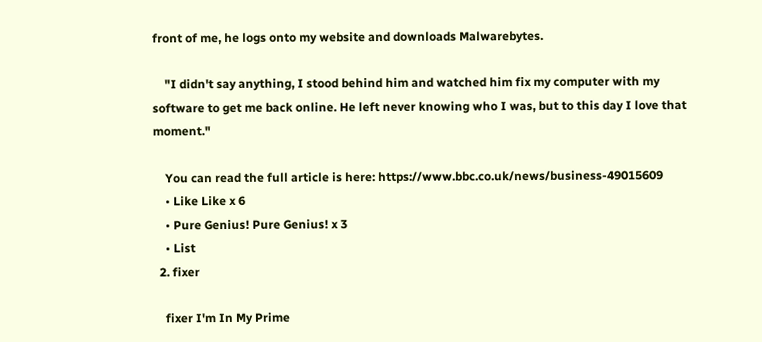front of me, he logs onto my website and downloads Malwarebytes.

    "I didn't say anything, I stood behind him and watched him fix my computer with my software to get me back online. He left never knowing who I was, but to this day I love that moment."

    You can read the full article is here: https://www.bbc.co.uk/news/business-49015609
    • Like Like x 6
    • Pure Genius! Pure Genius! x 3
    • List
  2. fixer

    fixer I'm In My Prime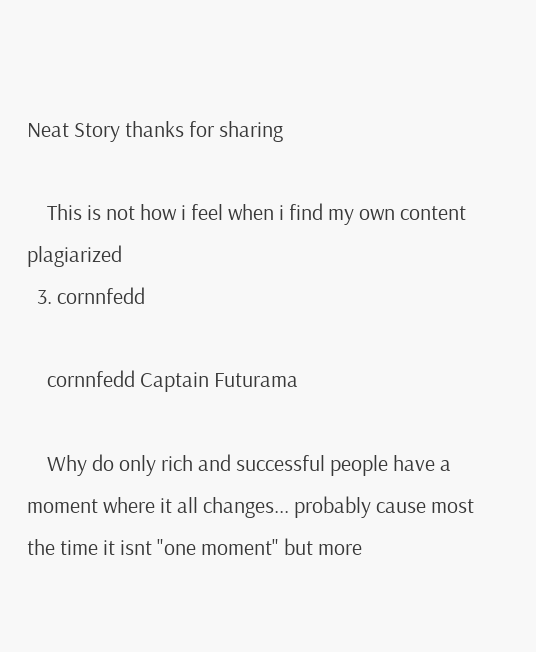Neat Story thanks for sharing

    This is not how i feel when i find my own content plagiarized
  3. cornnfedd

    cornnfedd Captain Futurama

    Why do only rich and successful people have a moment where it all changes... probably cause most the time it isnt "one moment" but more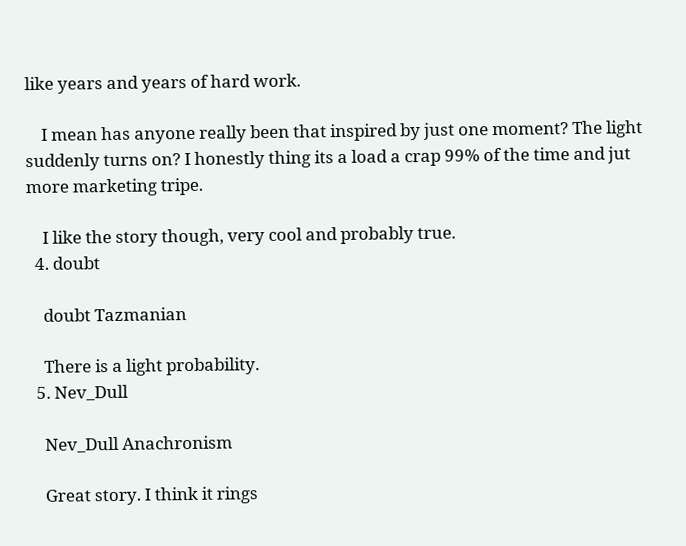like years and years of hard work.

    I mean has anyone really been that inspired by just one moment? The light suddenly turns on? I honestly thing its a load a crap 99% of the time and jut more marketing tripe.

    I like the story though, very cool and probably true.
  4. doubt

    doubt Tazmanian

    There is a light probability.
  5. Nev_Dull

    Nev_Dull Anachronism

    Great story. I think it rings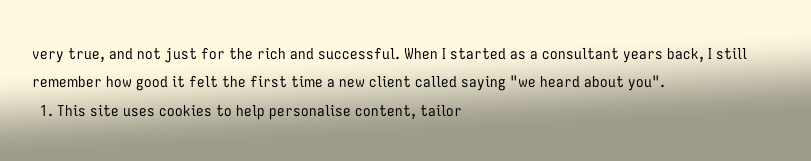very true, and not just for the rich and successful. When I started as a consultant years back, I still remember how good it felt the first time a new client called saying "we heard about you".
  1. This site uses cookies to help personalise content, tailor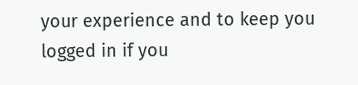your experience and to keep you logged in if you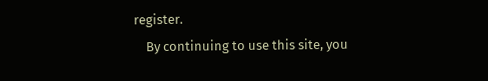register.
    By continuing to use this site, you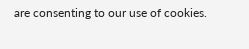are consenting to our use of cookies.